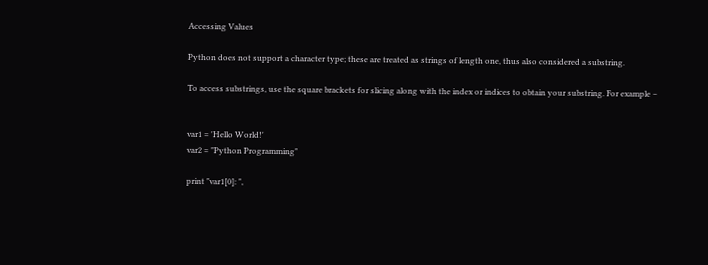Accessing Values

Python does not support a character type; these are treated as strings of length one, thus also considered a substring.

To access substrings, use the square brackets for slicing along with the index or indices to obtain your substring. For example −


var1 = 'Hello World!'
var2 = "Python Programming"

print "var1[0]: ",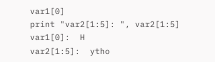var1[0]
print "var2[1:5]: ", var2[1:5]
var1[0]:  H
var2[1:5]:  ytho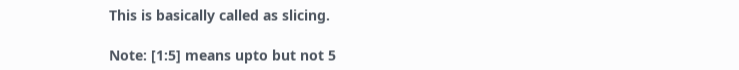This is basically called as slicing.

Note: [1:5] means upto but not 5